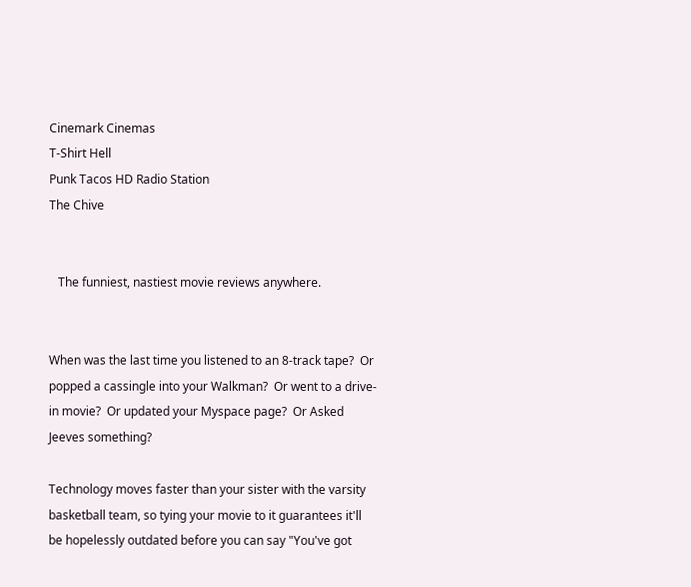Cinemark Cinemas
T-Shirt Hell
Punk Tacos HD Radio Station
The Chive


   The funniest, nastiest movie reviews anywhere.


When was the last time you listened to an 8-track tape?  Or popped a cassingle into your Walkman?  Or went to a drive-in movie?  Or updated your Myspace page?  Or Asked Jeeves something?

Technology moves faster than your sister with the varsity basketball team, so tying your movie to it guarantees it'll be hopelessly outdated before you can say "You've got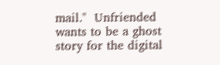mail."  Unfriended wants to be a ghost story for the digital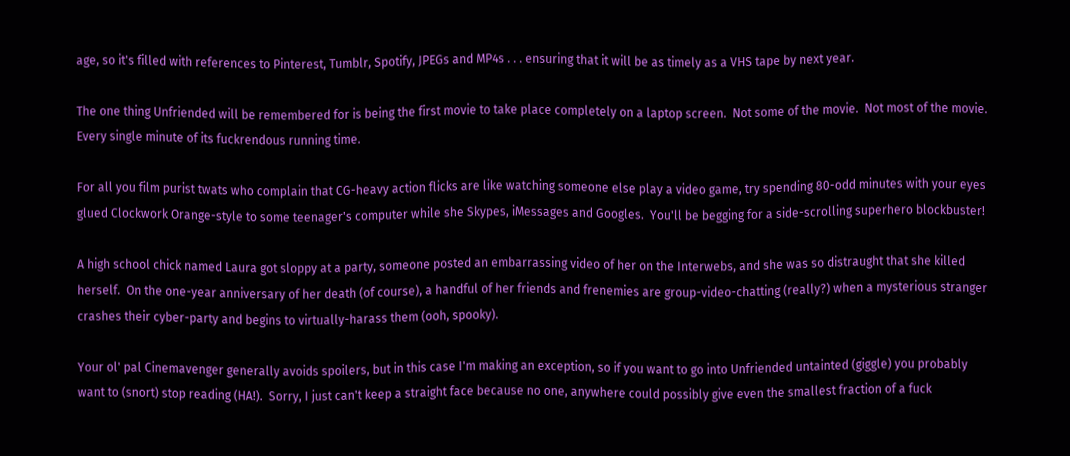age, so it's filled with references to Pinterest, Tumblr, Spotify, JPEGs and MP4s . . . ensuring that it will be as timely as a VHS tape by next year.

The one thing Unfriended will be remembered for is being the first movie to take place completely on a laptop screen.  Not some of the movie.  Not most of the movie.  Every single minute of its fuckrendous running time.

For all you film purist twats who complain that CG-heavy action flicks are like watching someone else play a video game, try spending 80-odd minutes with your eyes glued Clockwork Orange-style to some teenager's computer while she Skypes, iMessages and Googles.  You'll be begging for a side-scrolling superhero blockbuster!

A high school chick named Laura got sloppy at a party, someone posted an embarrassing video of her on the Interwebs, and she was so distraught that she killed herself.  On the one-year anniversary of her death (of course), a handful of her friends and frenemies are group-video-chatting (really?) when a mysterious stranger crashes their cyber-party and begins to virtually-harass them (ooh, spooky).

Your ol' pal Cinemavenger generally avoids spoilers, but in this case I'm making an exception, so if you want to go into Unfriended untainted (giggle) you probably want to (snort) stop reading (HA!).  Sorry, I just can't keep a straight face because no one, anywhere could possibly give even the smallest fraction of a fuck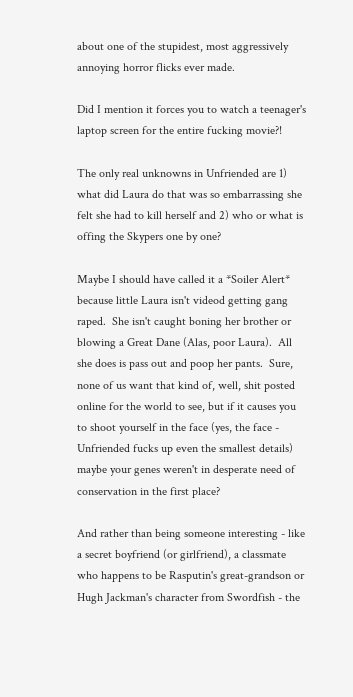about one of the stupidest, most aggressively annoying horror flicks ever made.

Did I mention it forces you to watch a teenager's laptop screen for the entire fucking movie?!

The only real unknowns in Unfriended are 1) what did Laura do that was so embarrassing she felt she had to kill herself and 2) who or what is offing the Skypers one by one?

Maybe I should have called it a *Soiler Alert* because little Laura isn't videod getting gang raped.  She isn't caught boning her brother or blowing a Great Dane (Alas, poor Laura).  All she does is pass out and poop her pants.  Sure, none of us want that kind of, well, shit posted online for the world to see, but if it causes you to shoot yourself in the face (yes, the face - Unfriended fucks up even the smallest details) maybe your genes weren't in desperate need of conservation in the first place?

And rather than being someone interesting - like a secret boyfriend (or girlfriend), a classmate who happens to be Rasputin's great-grandson or Hugh Jackman's character from Swordfish - the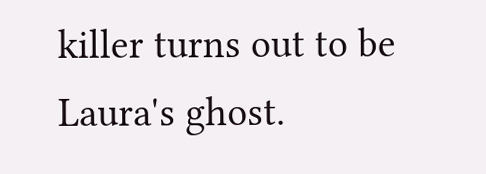killer turns out to be Laura's ghost.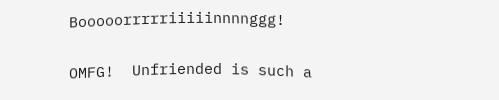Booooorrrrriiiiinnnnggg!

OMFG!  Unfriended is such a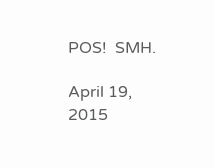POS!  SMH.

April 19, 2015